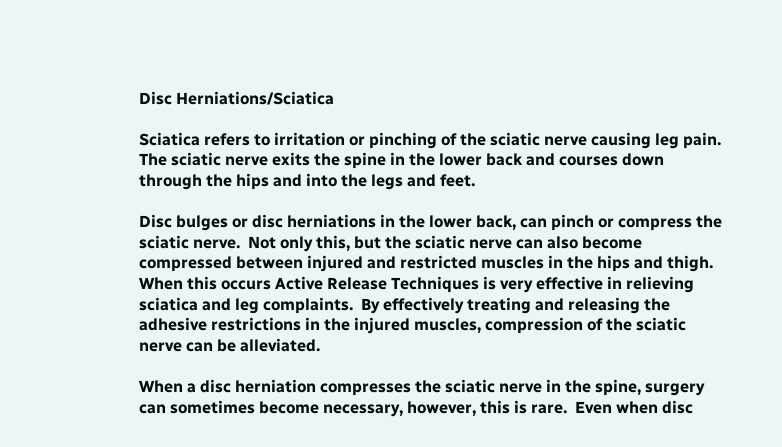Disc Herniations/Sciatica

Sciatica refers to irritation or pinching of the sciatic nerve causing leg pain.  The sciatic nerve exits the spine in the lower back and courses down through the hips and into the legs and feet.

Disc bulges or disc herniations in the lower back, can pinch or compress the sciatic nerve.  Not only this, but the sciatic nerve can also become compressed between injured and restricted muscles in the hips and thigh.  When this occurs Active Release Techniques is very effective in relieving sciatica and leg complaints.  By effectively treating and releasing the adhesive restrictions in the injured muscles, compression of the sciatic nerve can be alleviated.

When a disc herniation compresses the sciatic nerve in the spine, surgery can sometimes become necessary, however, this is rare.  Even when disc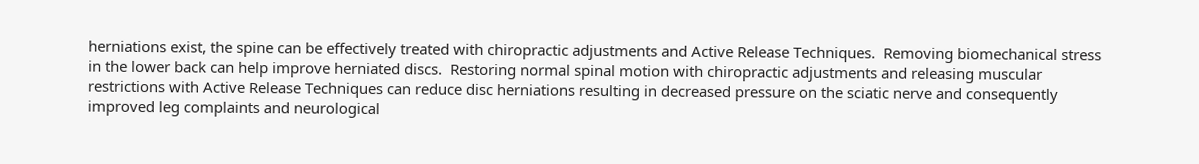herniations exist, the spine can be effectively treated with chiropractic adjustments and Active Release Techniques.  Removing biomechanical stress in the lower back can help improve herniated discs.  Restoring normal spinal motion with chiropractic adjustments and releasing muscular restrictions with Active Release Techniques can reduce disc herniations resulting in decreased pressure on the sciatic nerve and consequently improved leg complaints and neurological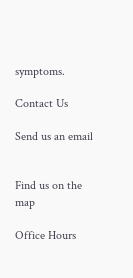symptoms.

Contact Us

Send us an email


Find us on the map

Office Hours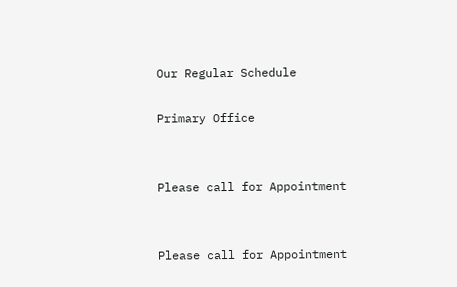Our Regular Schedule

Primary Office


Please call for Appointment


Please call for Appointment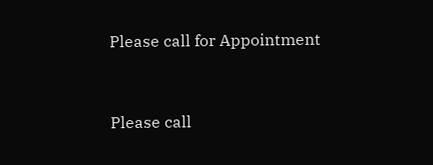Please call for Appointment


Please call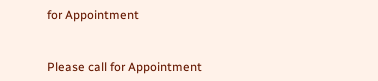for Appointment


Please call for Appointment